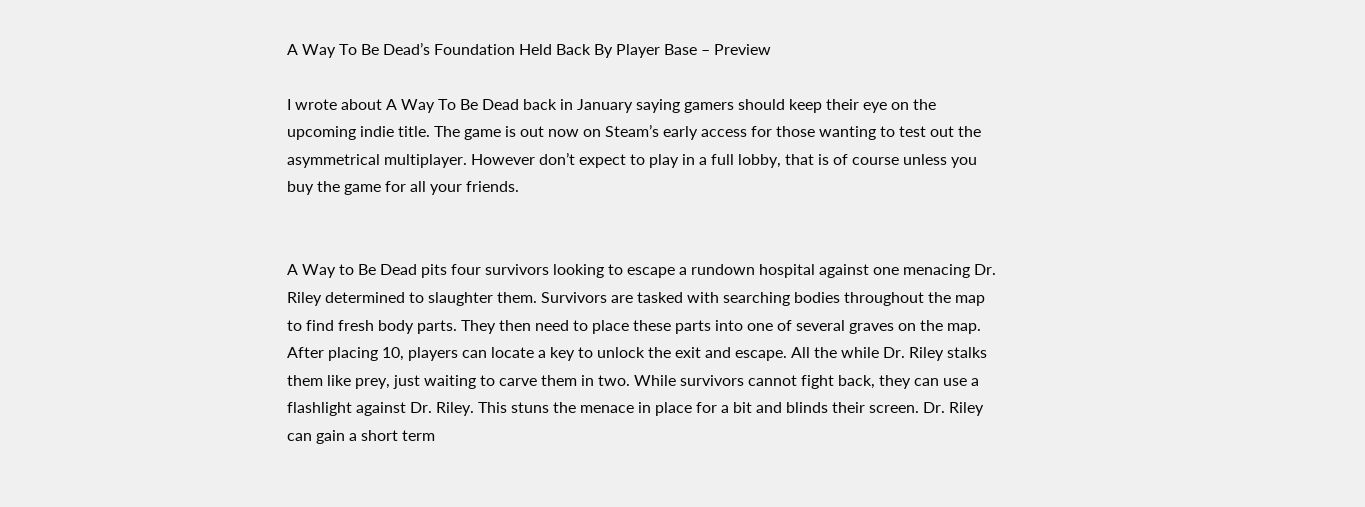A Way To Be Dead’s Foundation Held Back By Player Base – Preview

I wrote about A Way To Be Dead back in January saying gamers should keep their eye on the upcoming indie title. The game is out now on Steam’s early access for those wanting to test out the asymmetrical multiplayer. However don’t expect to play in a full lobby, that is of course unless you buy the game for all your friends.


A Way to Be Dead pits four survivors looking to escape a rundown hospital against one menacing Dr. Riley determined to slaughter them. Survivors are tasked with searching bodies throughout the map to find fresh body parts. They then need to place these parts into one of several graves on the map. After placing 10, players can locate a key to unlock the exit and escape. All the while Dr. Riley stalks them like prey, just waiting to carve them in two. While survivors cannot fight back, they can use a flashlight against Dr. Riley. This stuns the menace in place for a bit and blinds their screen. Dr. Riley can gain a short term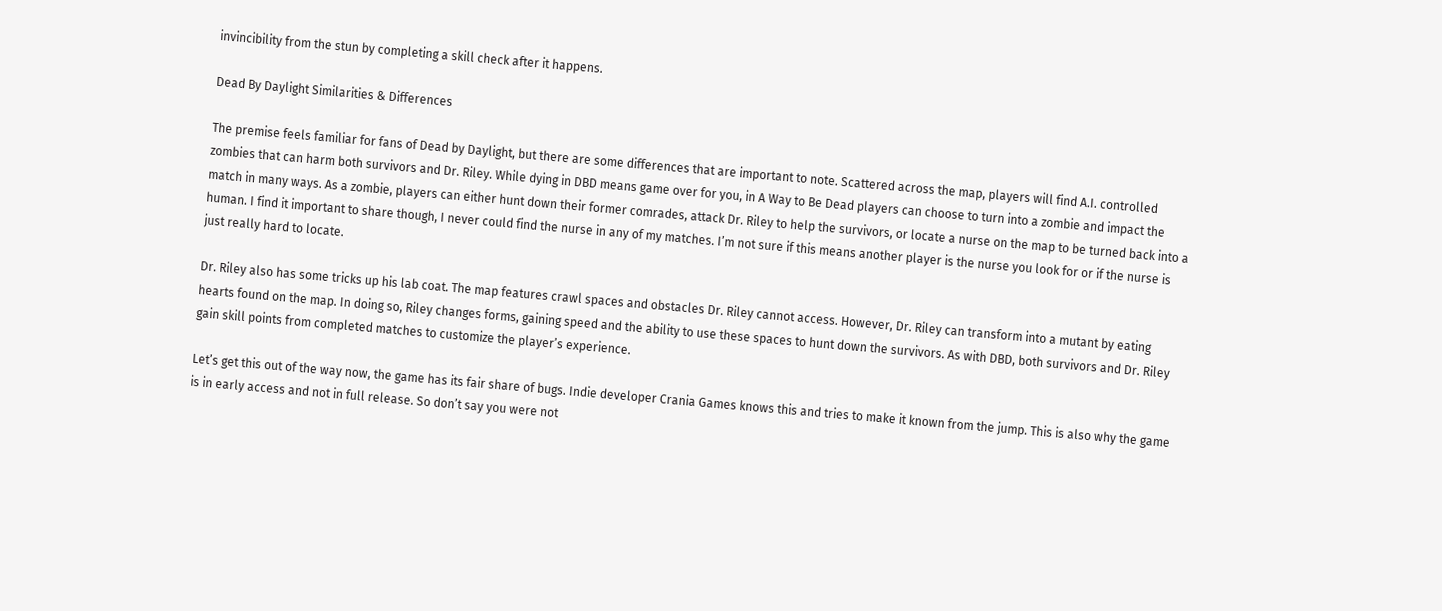invincibility from the stun by completing a skill check after it happens.

Dead By Daylight Similarities & Differences

The premise feels familiar for fans of Dead by Daylight, but there are some differences that are important to note. Scattered across the map, players will find A.I. controlled zombies that can harm both survivors and Dr. Riley. While dying in DBD means game over for you, in A Way to Be Dead players can choose to turn into a zombie and impact the match in many ways. As a zombie, players can either hunt down their former comrades, attack Dr. Riley to help the survivors, or locate a nurse on the map to be turned back into a human. I find it important to share though, I never could find the nurse in any of my matches. I’m not sure if this means another player is the nurse you look for or if the nurse is just really hard to locate.

Dr. Riley also has some tricks up his lab coat. The map features crawl spaces and obstacles Dr. Riley cannot access. However, Dr. Riley can transform into a mutant by eating hearts found on the map. In doing so, Riley changes forms, gaining speed and the ability to use these spaces to hunt down the survivors. As with DBD, both survivors and Dr. Riley gain skill points from completed matches to customize the player’s experience.

Let’s get this out of the way now, the game has its fair share of bugs. Indie developer Crania Games knows this and tries to make it known from the jump. This is also why the game is in early access and not in full release. So don’t say you were not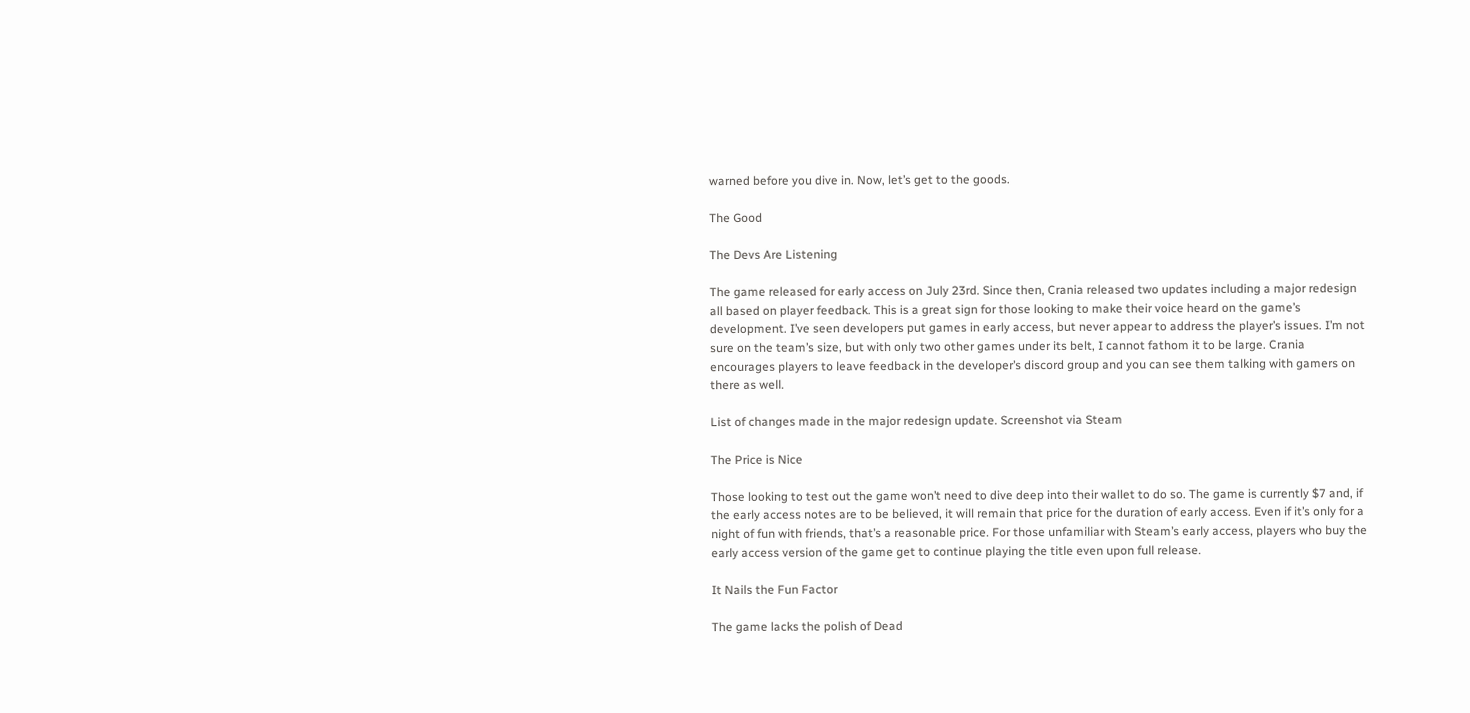warned before you dive in. Now, let’s get to the goods.

The Good

The Devs Are Listening

The game released for early access on July 23rd. Since then, Crania released two updates including a major redesign all based on player feedback. This is a great sign for those looking to make their voice heard on the game’s development. I’ve seen developers put games in early access, but never appear to address the player’s issues. I’m not sure on the team’s size, but with only two other games under its belt, I cannot fathom it to be large. Crania encourages players to leave feedback in the developer’s discord group and you can see them talking with gamers on there as well.

List of changes made in the major redesign update. Screenshot via Steam

The Price is Nice

Those looking to test out the game won’t need to dive deep into their wallet to do so. The game is currently $7 and, if the early access notes are to be believed, it will remain that price for the duration of early access. Even if it’s only for a night of fun with friends, that’s a reasonable price. For those unfamiliar with Steam’s early access, players who buy the early access version of the game get to continue playing the title even upon full release.

It Nails the Fun Factor

The game lacks the polish of Dead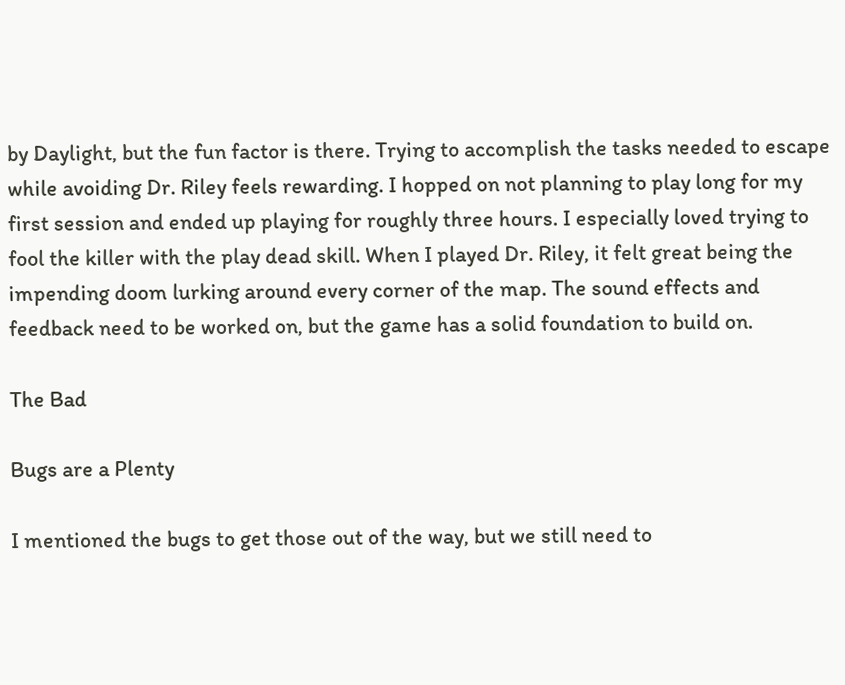by Daylight, but the fun factor is there. Trying to accomplish the tasks needed to escape while avoiding Dr. Riley feels rewarding. I hopped on not planning to play long for my first session and ended up playing for roughly three hours. I especially loved trying to fool the killer with the play dead skill. When I played Dr. Riley, it felt great being the impending doom lurking around every corner of the map. The sound effects and feedback need to be worked on, but the game has a solid foundation to build on.

The Bad

Bugs are a Plenty

I mentioned the bugs to get those out of the way, but we still need to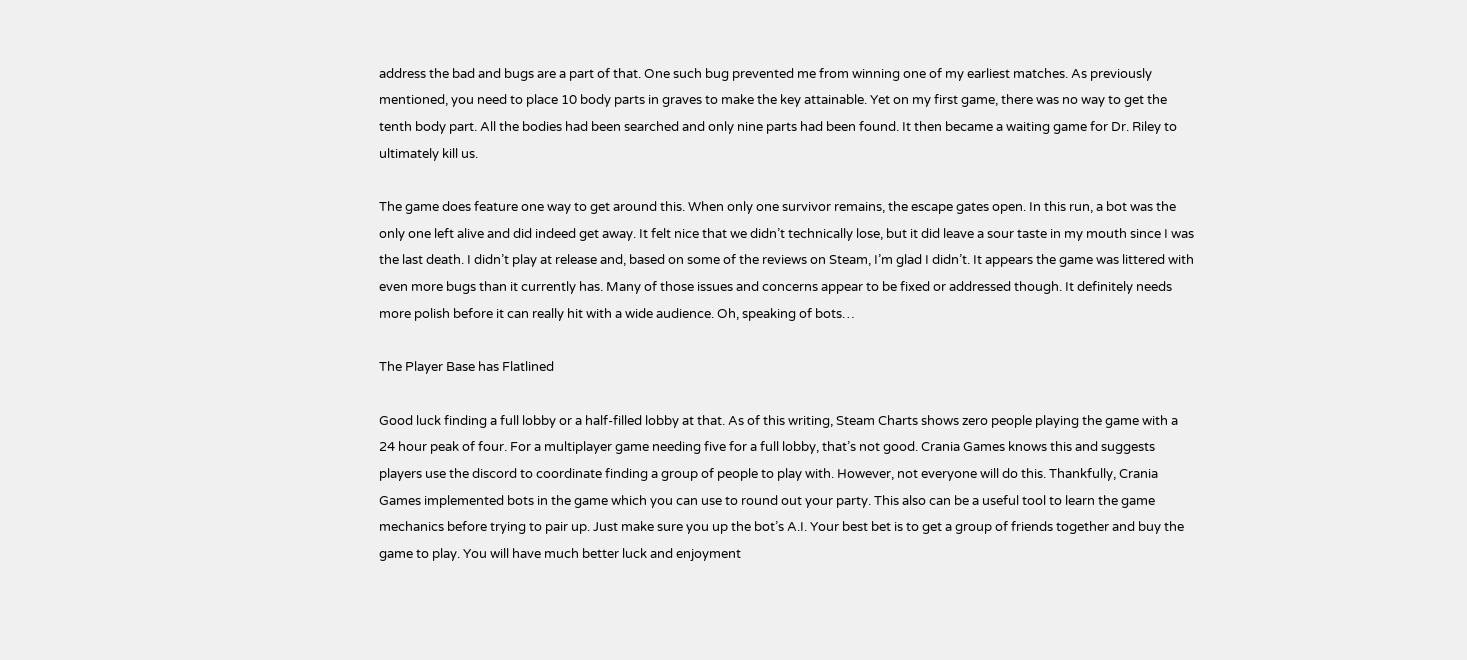address the bad and bugs are a part of that. One such bug prevented me from winning one of my earliest matches. As previously mentioned, you need to place 10 body parts in graves to make the key attainable. Yet on my first game, there was no way to get the tenth body part. All the bodies had been searched and only nine parts had been found. It then became a waiting game for Dr. Riley to ultimately kill us.

The game does feature one way to get around this. When only one survivor remains, the escape gates open. In this run, a bot was the only one left alive and did indeed get away. It felt nice that we didn’t technically lose, but it did leave a sour taste in my mouth since I was the last death. I didn’t play at release and, based on some of the reviews on Steam, I’m glad I didn’t. It appears the game was littered with even more bugs than it currently has. Many of those issues and concerns appear to be fixed or addressed though. It definitely needs more polish before it can really hit with a wide audience. Oh, speaking of bots…

The Player Base has Flatlined

Good luck finding a full lobby or a half-filled lobby at that. As of this writing, Steam Charts shows zero people playing the game with a 24 hour peak of four. For a multiplayer game needing five for a full lobby, that’s not good. Crania Games knows this and suggests players use the discord to coordinate finding a group of people to play with. However, not everyone will do this. Thankfully, Crania Games implemented bots in the game which you can use to round out your party. This also can be a useful tool to learn the game mechanics before trying to pair up. Just make sure you up the bot’s A.I. Your best bet is to get a group of friends together and buy the game to play. You will have much better luck and enjoyment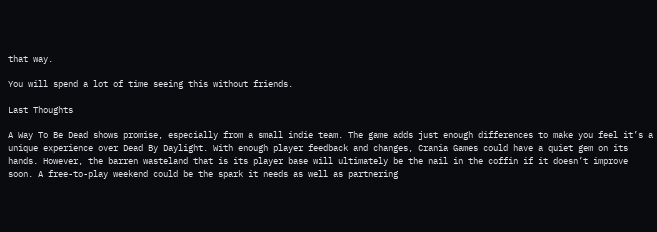that way.

You will spend a lot of time seeing this without friends.

Last Thoughts

A Way To Be Dead shows promise, especially from a small indie team. The game adds just enough differences to make you feel it’s a unique experience over Dead By Daylight. With enough player feedback and changes, Crania Games could have a quiet gem on its hands. However, the barren wasteland that is its player base will ultimately be the nail in the coffin if it doesn’t improve soon. A free-to-play weekend could be the spark it needs as well as partnering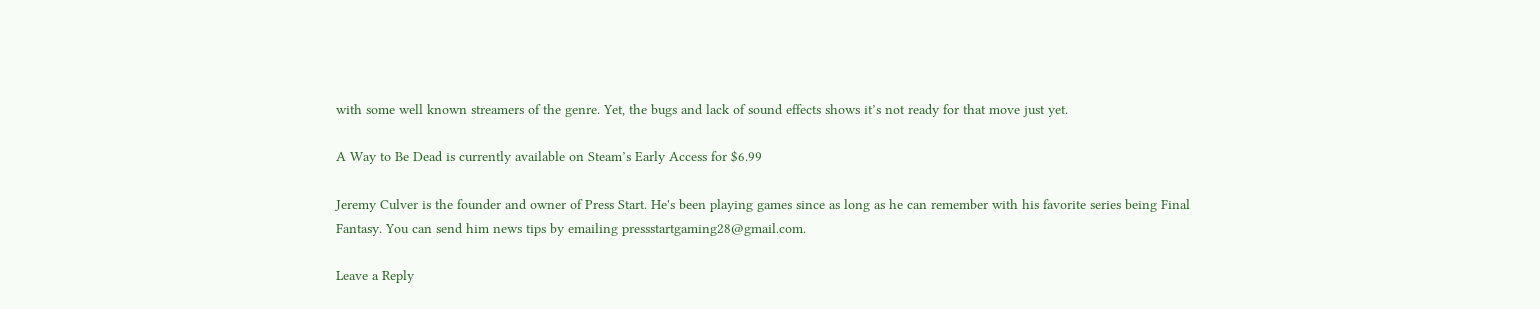with some well known streamers of the genre. Yet, the bugs and lack of sound effects shows it’s not ready for that move just yet.

A Way to Be Dead is currently available on Steam’s Early Access for $6.99

Jeremy Culver is the founder and owner of Press Start. He's been playing games since as long as he can remember with his favorite series being Final Fantasy. You can send him news tips by emailing pressstartgaming28@gmail.com.

Leave a Reply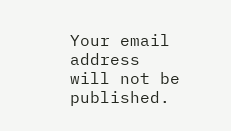Your email address will not be published.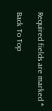Required fields are marked *

Back To Top